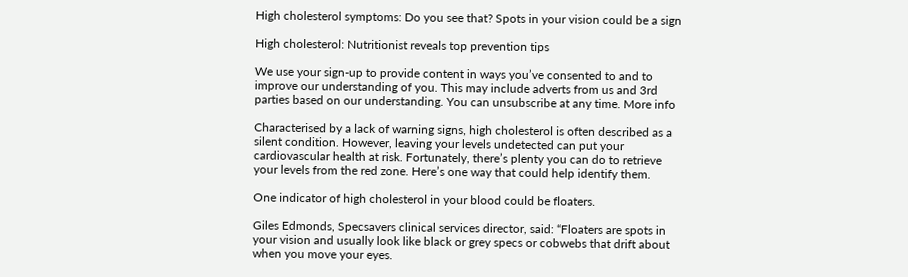High cholesterol symptoms: Do you see that? Spots in your vision could be a sign

High cholesterol: Nutritionist reveals top prevention tips

We use your sign-up to provide content in ways you’ve consented to and to improve our understanding of you. This may include adverts from us and 3rd parties based on our understanding. You can unsubscribe at any time. More info

Characterised by a lack of warning signs, high cholesterol is often described as a silent condition. However, leaving your levels undetected can put your cardiovascular health at risk. Fortunately, there’s plenty you can do to retrieve your levels from the red zone. Here’s one way that could help identify them.

One indicator of high cholesterol in your blood could be floaters.

Giles Edmonds, Specsavers clinical services director, said: “Floaters are spots in your vision and usually look like black or grey specs or cobwebs that drift about when you move your eyes.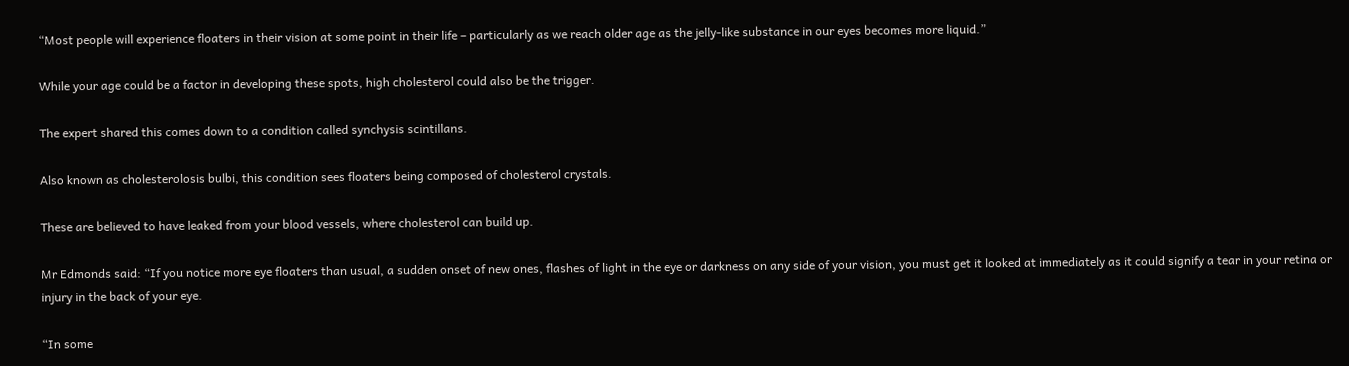“Most people will experience floaters in their vision at some point in their life – particularly as we reach older age as the jelly-like substance in our eyes becomes more liquid.”

While your age could be a factor in developing these spots, high cholesterol could also be the trigger.

The expert shared this comes down to a condition called synchysis scintillans.

Also known as cholesterolosis bulbi, this condition sees floaters being composed of cholesterol crystals.

These are believed to have leaked from your blood vessels, where cholesterol can build up.

Mr Edmonds said: “If you notice more eye floaters than usual, a sudden onset of new ones, flashes of light in the eye or darkness on any side of your vision, you must get it looked at immediately as it could signify a tear in your retina or injury in the back of your eye.

“In some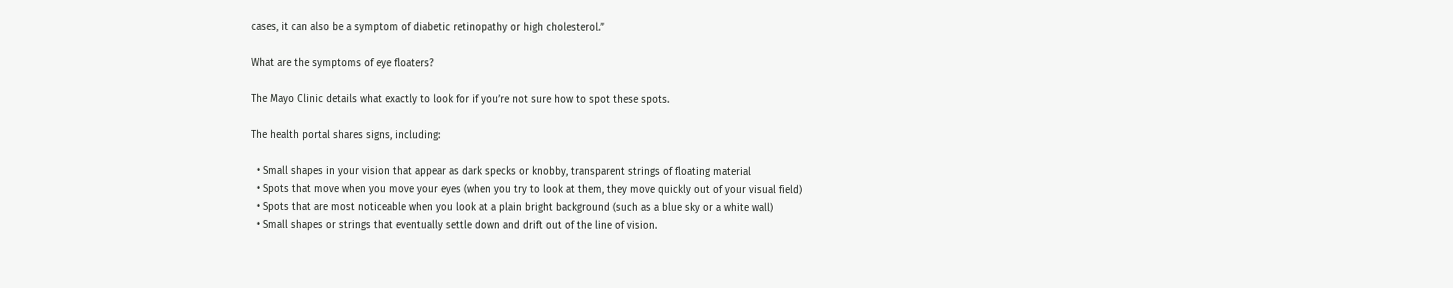cases, it can also be a symptom of diabetic retinopathy or high cholesterol.”

What are the symptoms of eye floaters?

The Mayo Clinic details what exactly to look for if you’re not sure how to spot these spots.

The health portal shares signs, including:

  • Small shapes in your vision that appear as dark specks or knobby, transparent strings of floating material
  • Spots that move when you move your eyes (when you try to look at them, they move quickly out of your visual field)
  • Spots that are most noticeable when you look at a plain bright background (such as a blue sky or a white wall)
  • Small shapes or strings that eventually settle down and drift out of the line of vision.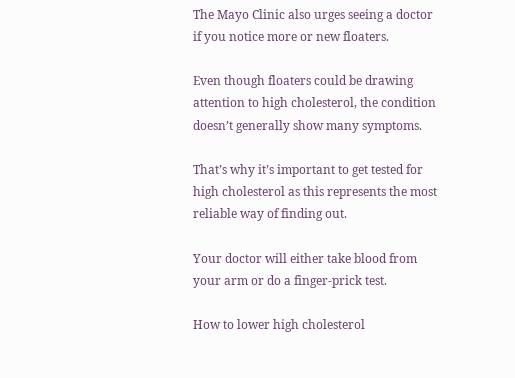The Mayo Clinic also urges seeing a doctor if you notice more or new floaters.

Even though floaters could be drawing attention to high cholesterol, the condition doesn’t generally show many symptoms.

That’s why it’s important to get tested for high cholesterol as this represents the most reliable way of finding out.

Your doctor will either take blood from your arm or do a finger-prick test.

How to lower high cholesterol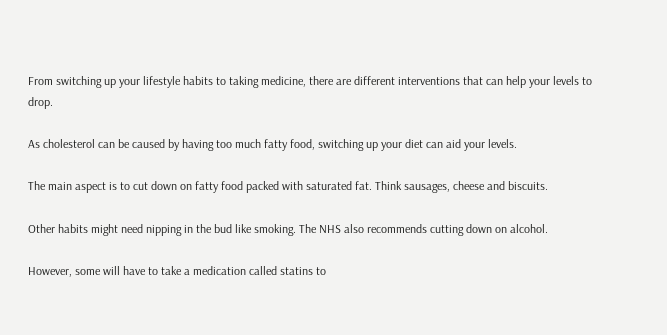From switching up your lifestyle habits to taking medicine, there are different interventions that can help your levels to drop.

As cholesterol can be caused by having too much fatty food, switching up your diet can aid your levels.

The main aspect is to cut down on fatty food packed with saturated fat. Think sausages, cheese and biscuits.

Other habits might need nipping in the bud like smoking. The NHS also recommends cutting down on alcohol.

However, some will have to take a medication called statins to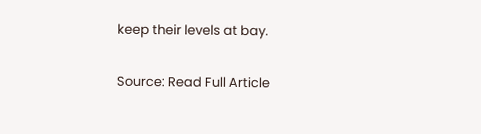keep their levels at bay.

Source: Read Full Article